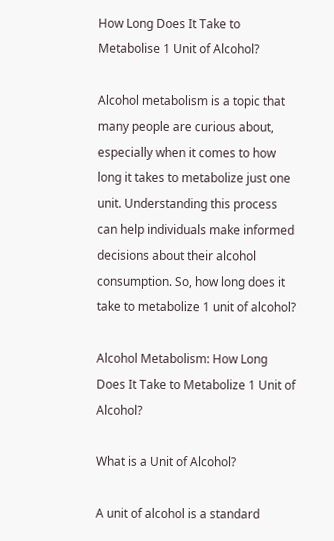How Long Does It Take to Metabolise 1 Unit of Alcohol?

Alcohol metabolism is a topic that many people are curious about, especially when it comes to how long it takes to metabolize just one unit. Understanding this process can help individuals make informed decisions about their alcohol consumption. So, how long does it take to metabolize 1 unit of alcohol?

Alcohol Metabolism: How Long Does It Take to Metabolize 1 Unit of Alcohol?

What is a Unit of Alcohol?

A unit of alcohol is a standard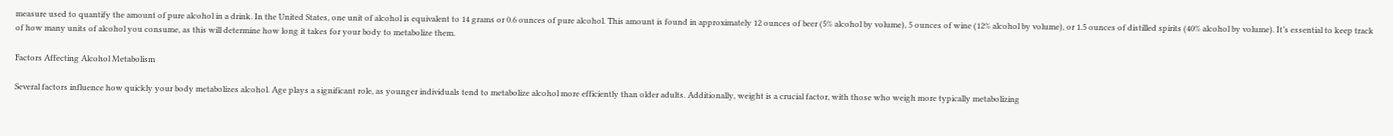measure used to quantify the amount of pure alcohol in a drink. In the United States, one unit of alcohol is equivalent to 14 grams or 0.6 ounces of pure alcohol. This amount is found in approximately 12 ounces of beer (5% alcohol by volume), 5 ounces of wine (12% alcohol by volume), or 1.5 ounces of distilled spirits (40% alcohol by volume). It’s essential to keep track of how many units of alcohol you consume, as this will determine how long it takes for your body to metabolize them.

Factors Affecting Alcohol Metabolism

Several factors influence how quickly your body metabolizes alcohol. Age plays a significant role, as younger individuals tend to metabolize alcohol more efficiently than older adults. Additionally, weight is a crucial factor, with those who weigh more typically metabolizing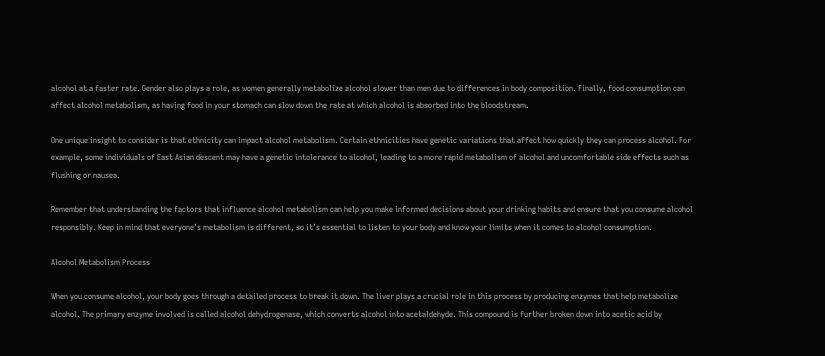alcohol at a faster rate. Gender also plays a role, as women generally metabolize alcohol slower than men due to differences in body composition. Finally, food consumption can affect alcohol metabolism, as having food in your stomach can slow down the rate at which alcohol is absorbed into the bloodstream.

One unique insight to consider is that ethnicity can impact alcohol metabolism. Certain ethnicities have genetic variations that affect how quickly they can process alcohol. For example, some individuals of East Asian descent may have a genetic intolerance to alcohol, leading to a more rapid metabolism of alcohol and uncomfortable side effects such as flushing or nausea.

Remember that understanding the factors that influence alcohol metabolism can help you make informed decisions about your drinking habits and ensure that you consume alcohol responsibly. Keep in mind that everyone’s metabolism is different, so it’s essential to listen to your body and know your limits when it comes to alcohol consumption.

Alcohol Metabolism Process

When you consume alcohol, your body goes through a detailed process to break it down. The liver plays a crucial role in this process by producing enzymes that help metabolize alcohol. The primary enzyme involved is called alcohol dehydrogenase, which converts alcohol into acetaldehyde. This compound is further broken down into acetic acid by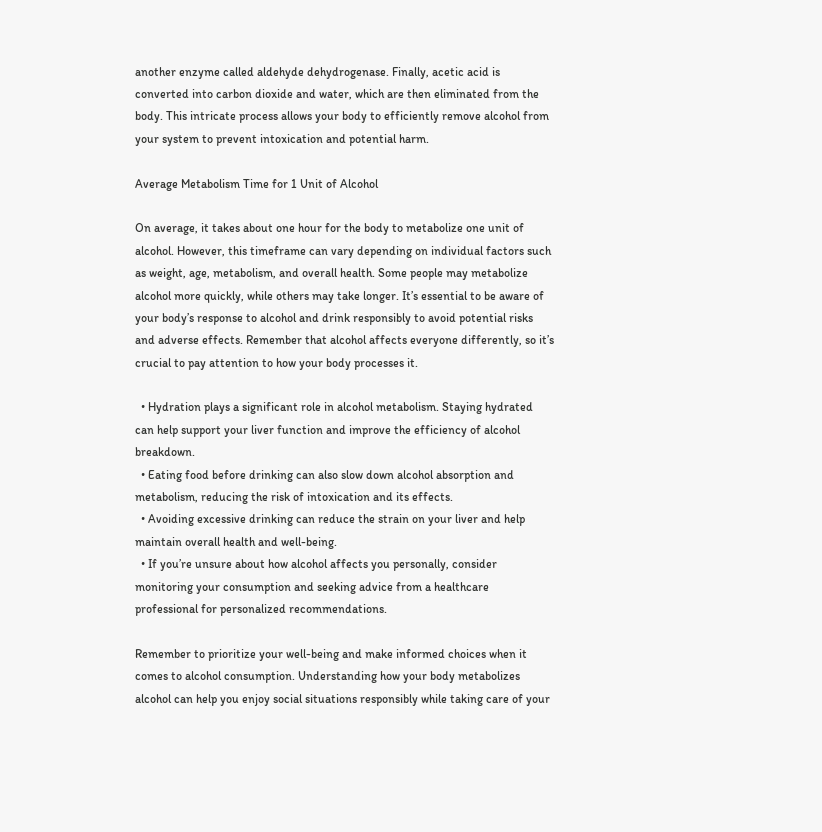another enzyme called aldehyde dehydrogenase. Finally, acetic acid is converted into carbon dioxide and water, which are then eliminated from the body. This intricate process allows your body to efficiently remove alcohol from your system to prevent intoxication and potential harm.

Average Metabolism Time for 1 Unit of Alcohol

On average, it takes about one hour for the body to metabolize one unit of alcohol. However, this timeframe can vary depending on individual factors such as weight, age, metabolism, and overall health. Some people may metabolize alcohol more quickly, while others may take longer. It’s essential to be aware of your body’s response to alcohol and drink responsibly to avoid potential risks and adverse effects. Remember that alcohol affects everyone differently, so it’s crucial to pay attention to how your body processes it.

  • Hydration plays a significant role in alcohol metabolism. Staying hydrated can help support your liver function and improve the efficiency of alcohol breakdown.
  • Eating food before drinking can also slow down alcohol absorption and metabolism, reducing the risk of intoxication and its effects.
  • Avoiding excessive drinking can reduce the strain on your liver and help maintain overall health and well-being.
  • If you’re unsure about how alcohol affects you personally, consider monitoring your consumption and seeking advice from a healthcare professional for personalized recommendations.

Remember to prioritize your well-being and make informed choices when it comes to alcohol consumption. Understanding how your body metabolizes alcohol can help you enjoy social situations responsibly while taking care of your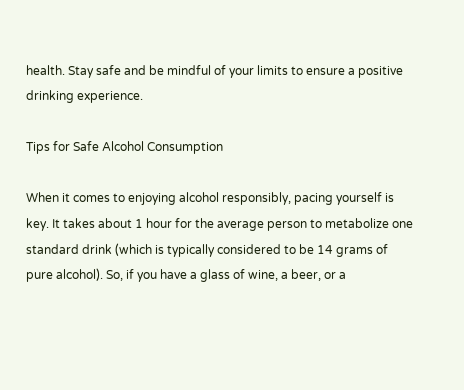health. Stay safe and be mindful of your limits to ensure a positive drinking experience.

Tips for Safe Alcohol Consumption

When it comes to enjoying alcohol responsibly, pacing yourself is key. It takes about 1 hour for the average person to metabolize one standard drink (which is typically considered to be 14 grams of pure alcohol). So, if you have a glass of wine, a beer, or a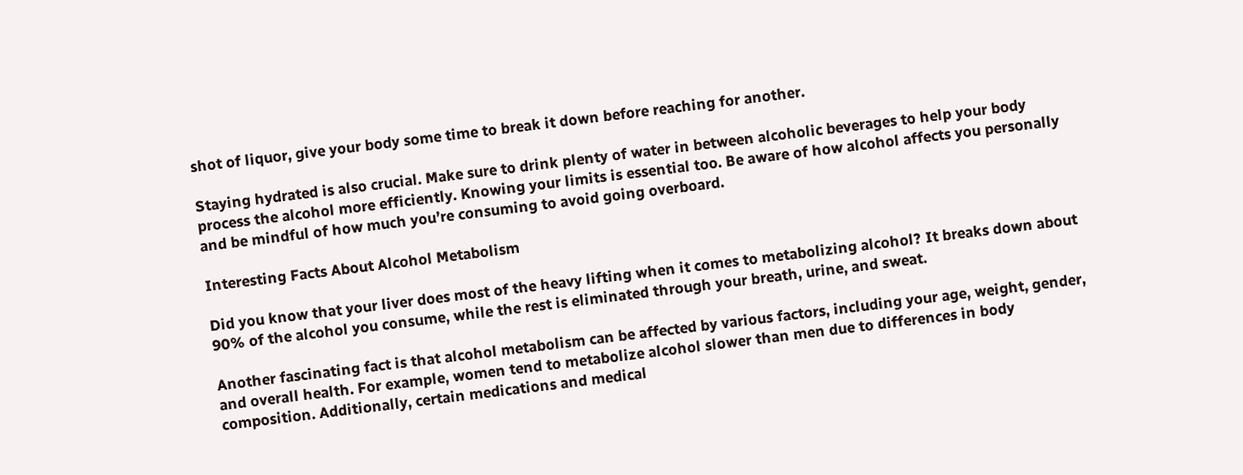shot of liquor, give your body some time to break it down before reaching for another.

Staying hydrated is also crucial. Make sure to drink plenty of water in between alcoholic beverages to help your body process the alcohol more efficiently. Knowing your limits is essential too. Be aware of how alcohol affects you personally and be mindful of how much you’re consuming to avoid going overboard.

Interesting Facts About Alcohol Metabolism

Did you know that your liver does most of the heavy lifting when it comes to metabolizing alcohol? It breaks down about 90% of the alcohol you consume, while the rest is eliminated through your breath, urine, and sweat.

Another fascinating fact is that alcohol metabolism can be affected by various factors, including your age, weight, gender, and overall health. For example, women tend to metabolize alcohol slower than men due to differences in body composition. Additionally, certain medications and medical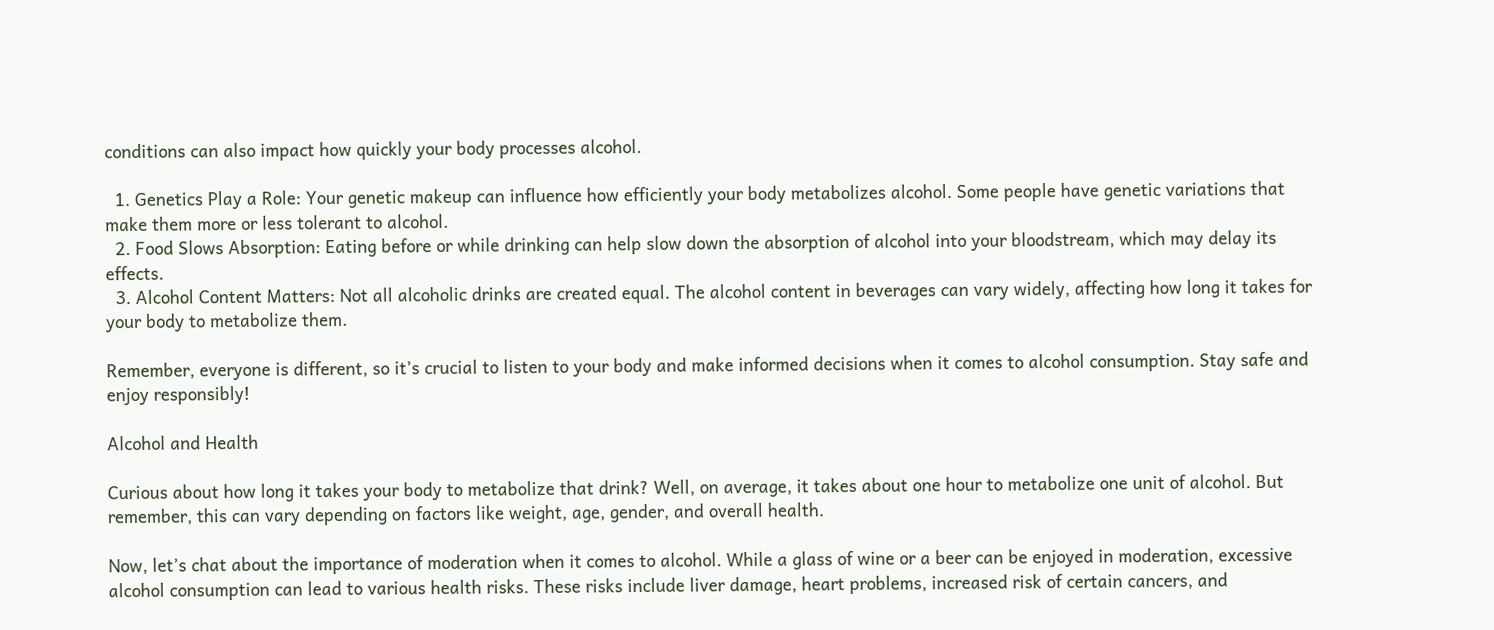conditions can also impact how quickly your body processes alcohol.

  1. Genetics Play a Role: Your genetic makeup can influence how efficiently your body metabolizes alcohol. Some people have genetic variations that make them more or less tolerant to alcohol.
  2. Food Slows Absorption: Eating before or while drinking can help slow down the absorption of alcohol into your bloodstream, which may delay its effects.
  3. Alcohol Content Matters: Not all alcoholic drinks are created equal. The alcohol content in beverages can vary widely, affecting how long it takes for your body to metabolize them.

Remember, everyone is different, so it’s crucial to listen to your body and make informed decisions when it comes to alcohol consumption. Stay safe and enjoy responsibly!

Alcohol and Health

Curious about how long it takes your body to metabolize that drink? Well, on average, it takes about one hour to metabolize one unit of alcohol. But remember, this can vary depending on factors like weight, age, gender, and overall health.

Now, let’s chat about the importance of moderation when it comes to alcohol. While a glass of wine or a beer can be enjoyed in moderation, excessive alcohol consumption can lead to various health risks. These risks include liver damage, heart problems, increased risk of certain cancers, and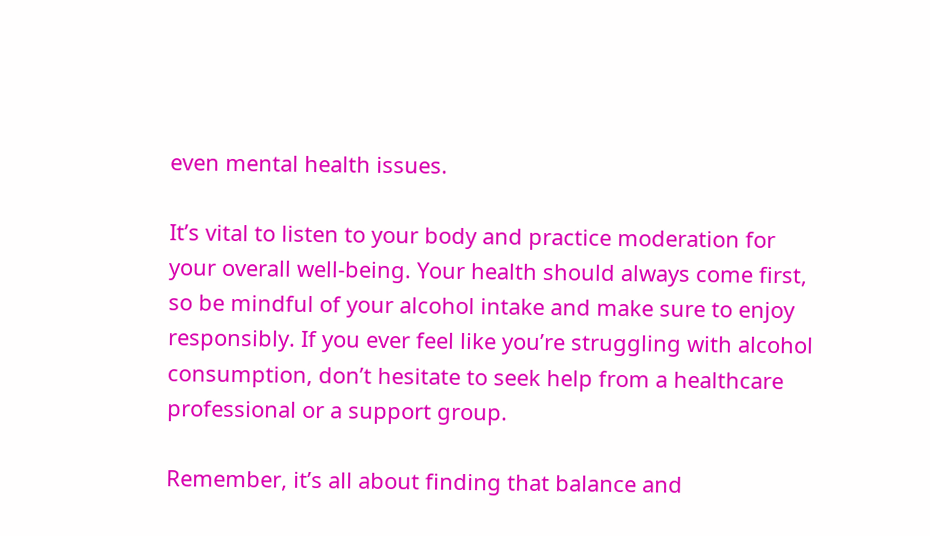even mental health issues.

It’s vital to listen to your body and practice moderation for your overall well-being. Your health should always come first, so be mindful of your alcohol intake and make sure to enjoy responsibly. If you ever feel like you’re struggling with alcohol consumption, don’t hesitate to seek help from a healthcare professional or a support group.

Remember, it’s all about finding that balance and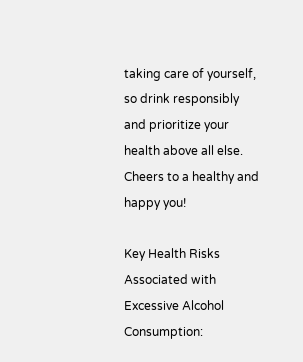taking care of yourself, so drink responsibly and prioritize your health above all else. Cheers to a healthy and happy you!

Key Health Risks Associated with Excessive Alcohol Consumption: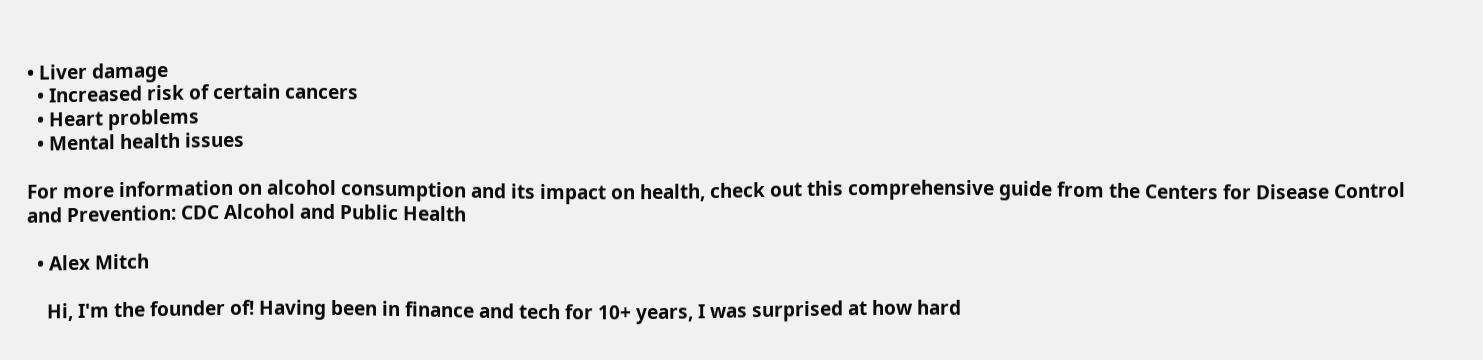• Liver damage
  • Increased risk of certain cancers
  • Heart problems
  • Mental health issues

For more information on alcohol consumption and its impact on health, check out this comprehensive guide from the Centers for Disease Control and Prevention: CDC Alcohol and Public Health

  • Alex Mitch

    Hi, I'm the founder of! Having been in finance and tech for 10+ years, I was surprised at how hard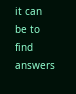it can be to find answers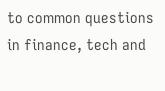to common questions in finance, tech and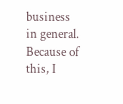business in general. Because of this, I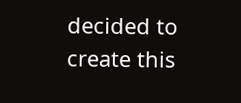decided to create this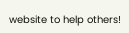website to help others!